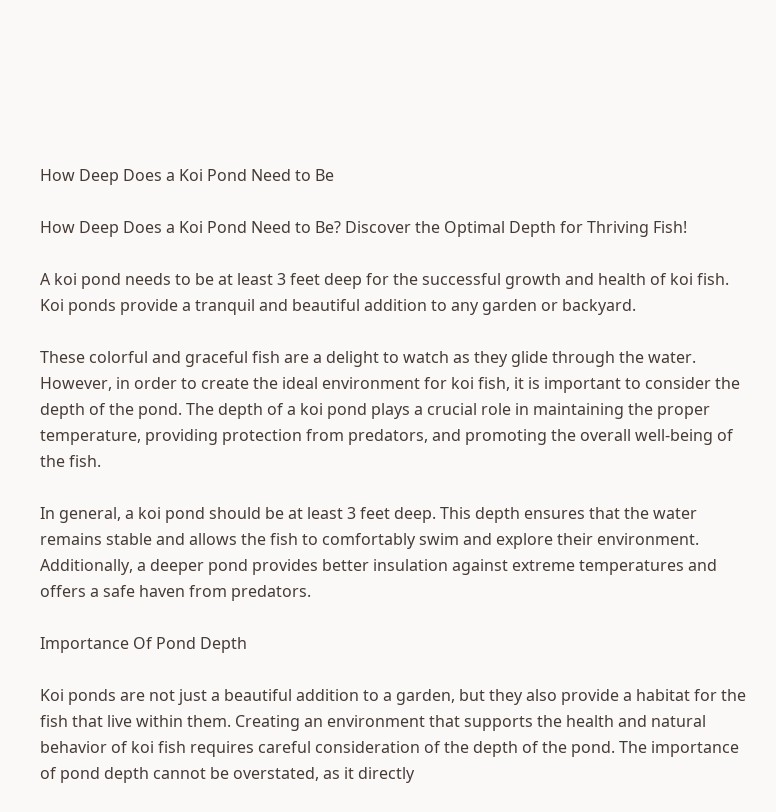How Deep Does a Koi Pond Need to Be

How Deep Does a Koi Pond Need to Be? Discover the Optimal Depth for Thriving Fish!

A koi pond needs to be at least 3 feet deep for the successful growth and health of koi fish. Koi ponds provide a tranquil and beautiful addition to any garden or backyard.

These colorful and graceful fish are a delight to watch as they glide through the water. However, in order to create the ideal environment for koi fish, it is important to consider the depth of the pond. The depth of a koi pond plays a crucial role in maintaining the proper temperature, providing protection from predators, and promoting the overall well-being of the fish.

In general, a koi pond should be at least 3 feet deep. This depth ensures that the water remains stable and allows the fish to comfortably swim and explore their environment. Additionally, a deeper pond provides better insulation against extreme temperatures and offers a safe haven from predators.

Importance Of Pond Depth

Koi ponds are not just a beautiful addition to a garden, but they also provide a habitat for the fish that live within them. Creating an environment that supports the health and natural behavior of koi fish requires careful consideration of the depth of the pond. The importance of pond depth cannot be overstated, as it directly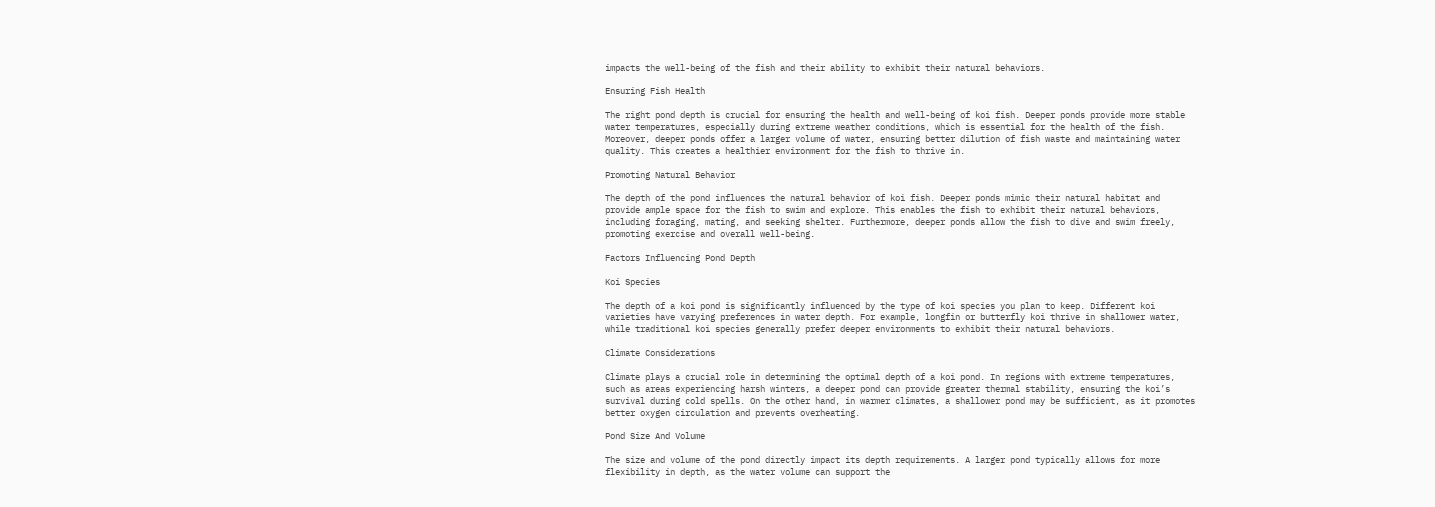impacts the well-being of the fish and their ability to exhibit their natural behaviors.

Ensuring Fish Health

The right pond depth is crucial for ensuring the health and well-being of koi fish. Deeper ponds provide more stable water temperatures, especially during extreme weather conditions, which is essential for the health of the fish. Moreover, deeper ponds offer a larger volume of water, ensuring better dilution of fish waste and maintaining water quality. This creates a healthier environment for the fish to thrive in.

Promoting Natural Behavior

The depth of the pond influences the natural behavior of koi fish. Deeper ponds mimic their natural habitat and provide ample space for the fish to swim and explore. This enables the fish to exhibit their natural behaviors, including foraging, mating, and seeking shelter. Furthermore, deeper ponds allow the fish to dive and swim freely, promoting exercise and overall well-being.

Factors Influencing Pond Depth

Koi Species

The depth of a koi pond is significantly influenced by the type of koi species you plan to keep. Different koi varieties have varying preferences in water depth. For example, longfin or butterfly koi thrive in shallower water, while traditional koi species generally prefer deeper environments to exhibit their natural behaviors.

Climate Considerations

Climate plays a crucial role in determining the optimal depth of a koi pond. In regions with extreme temperatures, such as areas experiencing harsh winters, a deeper pond can provide greater thermal stability, ensuring the koi’s survival during cold spells. On the other hand, in warmer climates, a shallower pond may be sufficient, as it promotes better oxygen circulation and prevents overheating.

Pond Size And Volume

The size and volume of the pond directly impact its depth requirements. A larger pond typically allows for more flexibility in depth, as the water volume can support the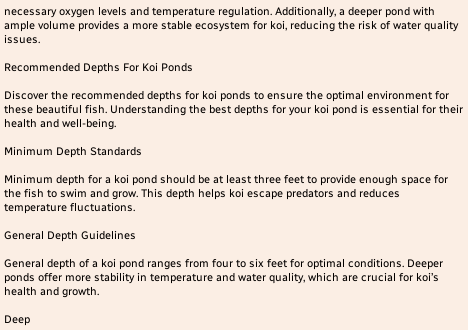necessary oxygen levels and temperature regulation. Additionally, a deeper pond with ample volume provides a more stable ecosystem for koi, reducing the risk of water quality issues.

Recommended Depths For Koi Ponds

Discover the recommended depths for koi ponds to ensure the optimal environment for these beautiful fish. Understanding the best depths for your koi pond is essential for their health and well-being.

Minimum Depth Standards

Minimum depth for a koi pond should be at least three feet to provide enough space for the fish to swim and grow. This depth helps koi escape predators and reduces temperature fluctuations.

General Depth Guidelines

General depth of a koi pond ranges from four to six feet for optimal conditions. Deeper ponds offer more stability in temperature and water quality, which are crucial for koi’s health and growth.

Deep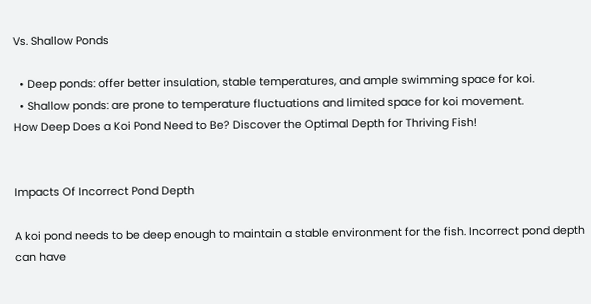Vs. Shallow Ponds

  • Deep ponds: offer better insulation, stable temperatures, and ample swimming space for koi.
  • Shallow ponds: are prone to temperature fluctuations and limited space for koi movement.
How Deep Does a Koi Pond Need to Be? Discover the Optimal Depth for Thriving Fish!


Impacts Of Incorrect Pond Depth

A koi pond needs to be deep enough to maintain a stable environment for the fish. Incorrect pond depth can have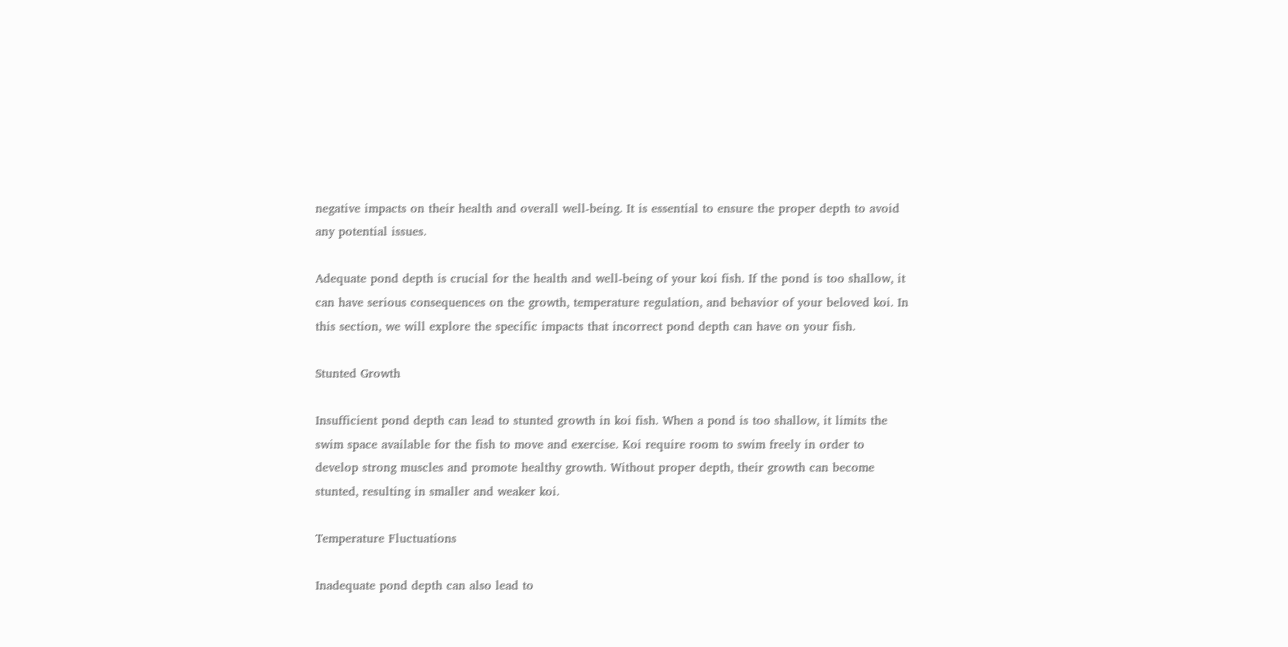negative impacts on their health and overall well-being. It is essential to ensure the proper depth to avoid any potential issues.

Adequate pond depth is crucial for the health and well-being of your koi fish. If the pond is too shallow, it can have serious consequences on the growth, temperature regulation, and behavior of your beloved koi. In this section, we will explore the specific impacts that incorrect pond depth can have on your fish.

Stunted Growth

Insufficient pond depth can lead to stunted growth in koi fish. When a pond is too shallow, it limits the swim space available for the fish to move and exercise. Koi require room to swim freely in order to develop strong muscles and promote healthy growth. Without proper depth, their growth can become stunted, resulting in smaller and weaker koi.

Temperature Fluctuations

Inadequate pond depth can also lead to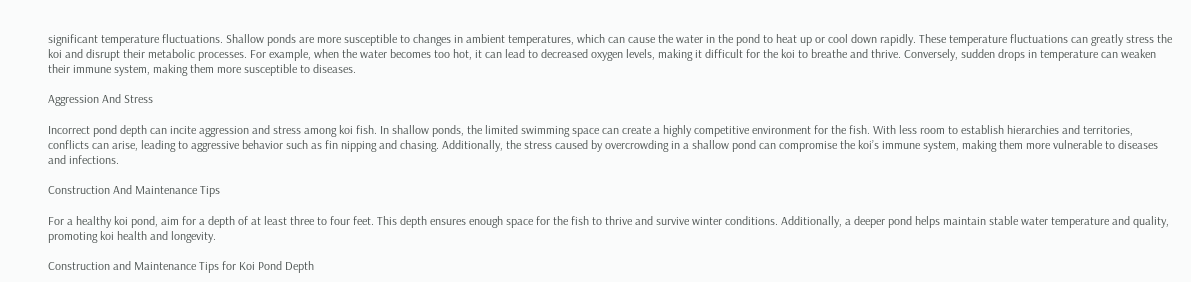significant temperature fluctuations. Shallow ponds are more susceptible to changes in ambient temperatures, which can cause the water in the pond to heat up or cool down rapidly. These temperature fluctuations can greatly stress the koi and disrupt their metabolic processes. For example, when the water becomes too hot, it can lead to decreased oxygen levels, making it difficult for the koi to breathe and thrive. Conversely, sudden drops in temperature can weaken their immune system, making them more susceptible to diseases.

Aggression And Stress

Incorrect pond depth can incite aggression and stress among koi fish. In shallow ponds, the limited swimming space can create a highly competitive environment for the fish. With less room to establish hierarchies and territories, conflicts can arise, leading to aggressive behavior such as fin nipping and chasing. Additionally, the stress caused by overcrowding in a shallow pond can compromise the koi’s immune system, making them more vulnerable to diseases and infections.

Construction And Maintenance Tips

For a healthy koi pond, aim for a depth of at least three to four feet. This depth ensures enough space for the fish to thrive and survive winter conditions. Additionally, a deeper pond helps maintain stable water temperature and quality, promoting koi health and longevity.

Construction and Maintenance Tips for Koi Pond Depth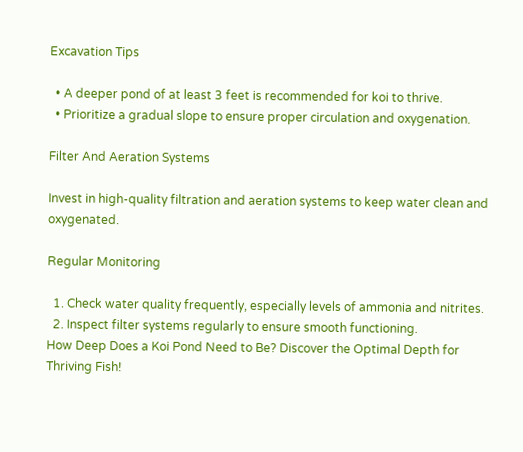Excavation Tips

  • A deeper pond of at least 3 feet is recommended for koi to thrive.
  • Prioritize a gradual slope to ensure proper circulation and oxygenation.

Filter And Aeration Systems

Invest in high-quality filtration and aeration systems to keep water clean and oxygenated.

Regular Monitoring

  1. Check water quality frequently, especially levels of ammonia and nitrites.
  2. Inspect filter systems regularly to ensure smooth functioning.
How Deep Does a Koi Pond Need to Be? Discover the Optimal Depth for Thriving Fish!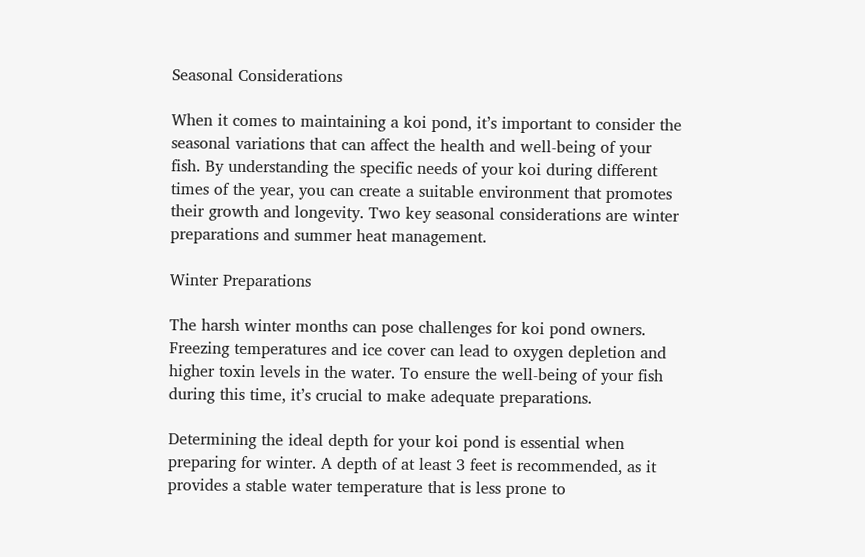Seasonal Considerations

When it comes to maintaining a koi pond, it’s important to consider the seasonal variations that can affect the health and well-being of your fish. By understanding the specific needs of your koi during different times of the year, you can create a suitable environment that promotes their growth and longevity. Two key seasonal considerations are winter preparations and summer heat management.

Winter Preparations

The harsh winter months can pose challenges for koi pond owners. Freezing temperatures and ice cover can lead to oxygen depletion and higher toxin levels in the water. To ensure the well-being of your fish during this time, it’s crucial to make adequate preparations.

Determining the ideal depth for your koi pond is essential when preparing for winter. A depth of at least 3 feet is recommended, as it provides a stable water temperature that is less prone to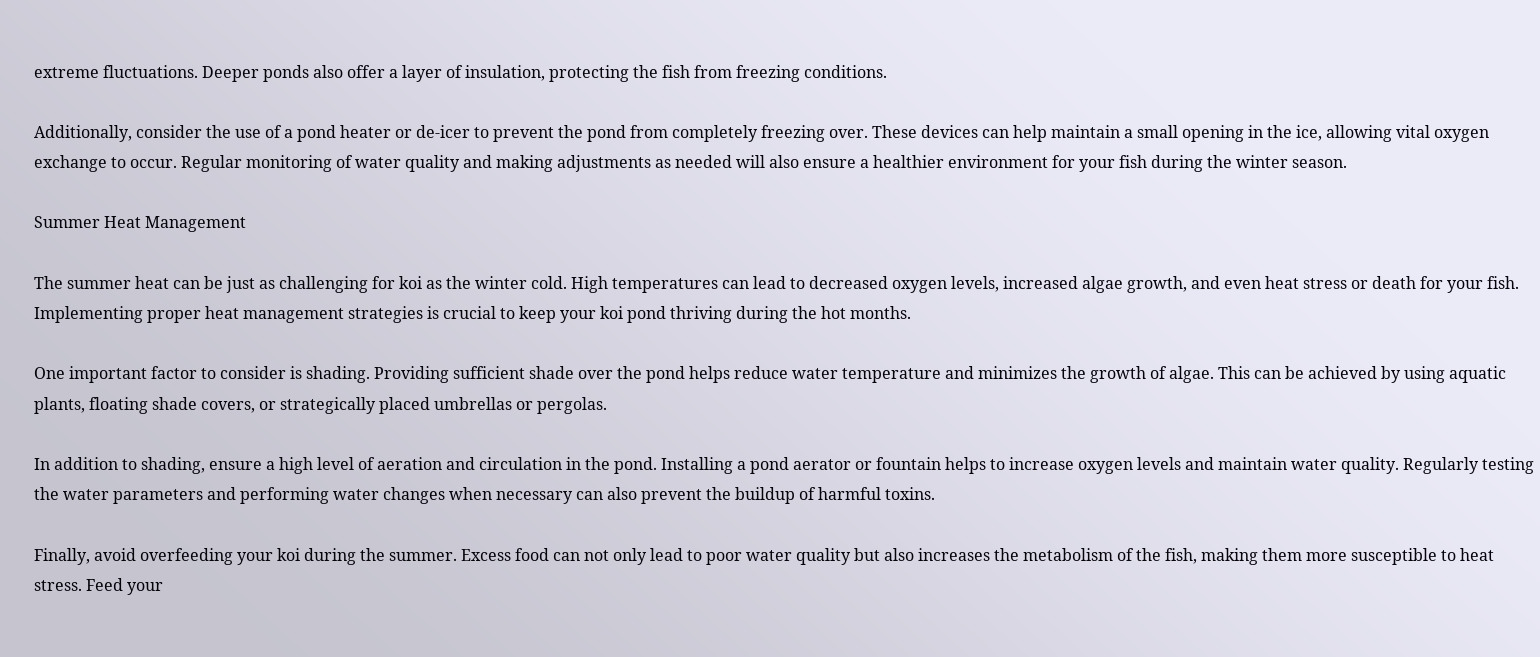extreme fluctuations. Deeper ponds also offer a layer of insulation, protecting the fish from freezing conditions.

Additionally, consider the use of a pond heater or de-icer to prevent the pond from completely freezing over. These devices can help maintain a small opening in the ice, allowing vital oxygen exchange to occur. Regular monitoring of water quality and making adjustments as needed will also ensure a healthier environment for your fish during the winter season.

Summer Heat Management

The summer heat can be just as challenging for koi as the winter cold. High temperatures can lead to decreased oxygen levels, increased algae growth, and even heat stress or death for your fish. Implementing proper heat management strategies is crucial to keep your koi pond thriving during the hot months.

One important factor to consider is shading. Providing sufficient shade over the pond helps reduce water temperature and minimizes the growth of algae. This can be achieved by using aquatic plants, floating shade covers, or strategically placed umbrellas or pergolas.

In addition to shading, ensure a high level of aeration and circulation in the pond. Installing a pond aerator or fountain helps to increase oxygen levels and maintain water quality. Regularly testing the water parameters and performing water changes when necessary can also prevent the buildup of harmful toxins.

Finally, avoid overfeeding your koi during the summer. Excess food can not only lead to poor water quality but also increases the metabolism of the fish, making them more susceptible to heat stress. Feed your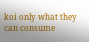koi only what they can consume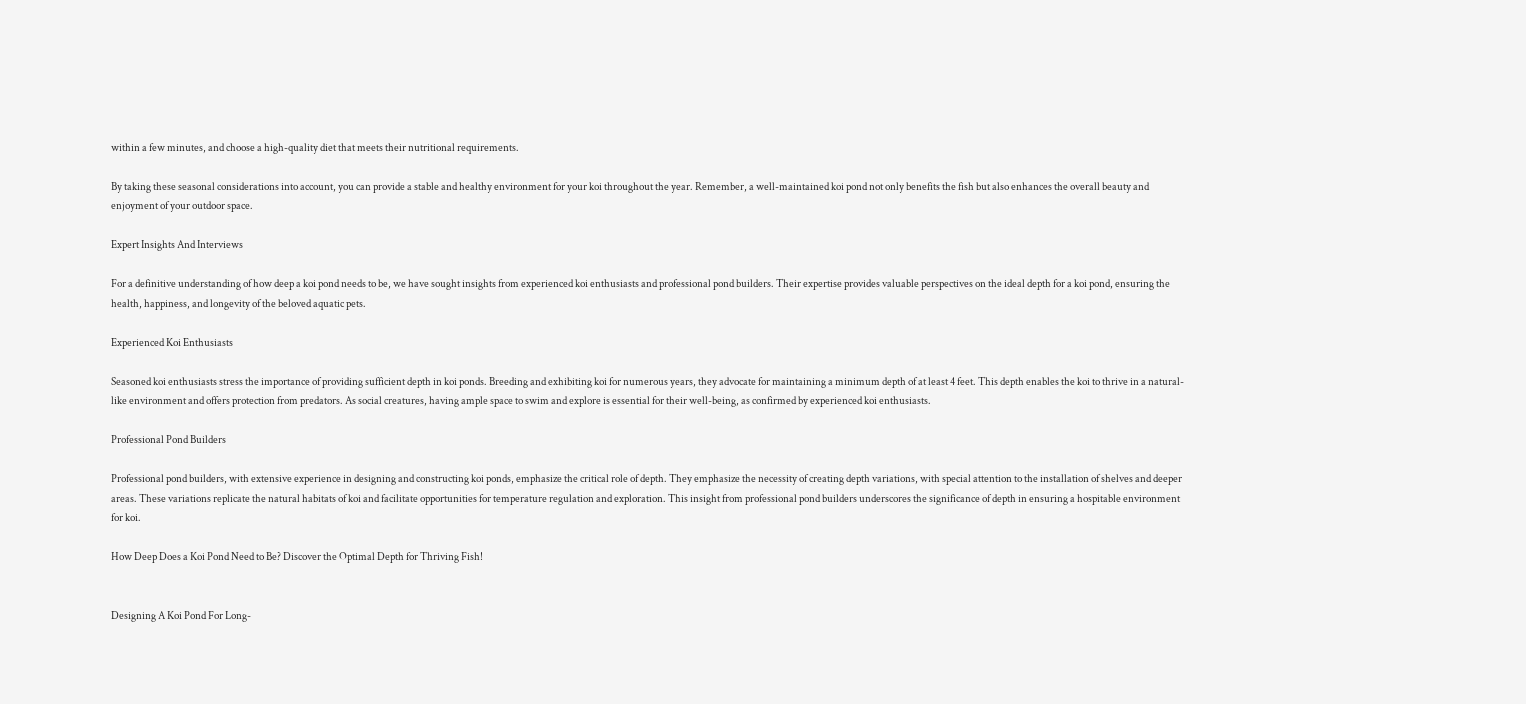within a few minutes, and choose a high-quality diet that meets their nutritional requirements.

By taking these seasonal considerations into account, you can provide a stable and healthy environment for your koi throughout the year. Remember, a well-maintained koi pond not only benefits the fish but also enhances the overall beauty and enjoyment of your outdoor space.

Expert Insights And Interviews

For a definitive understanding of how deep a koi pond needs to be, we have sought insights from experienced koi enthusiasts and professional pond builders. Their expertise provides valuable perspectives on the ideal depth for a koi pond, ensuring the health, happiness, and longevity of the beloved aquatic pets.

Experienced Koi Enthusiasts

Seasoned koi enthusiasts stress the importance of providing sufficient depth in koi ponds. Breeding and exhibiting koi for numerous years, they advocate for maintaining a minimum depth of at least 4 feet. This depth enables the koi to thrive in a natural-like environment and offers protection from predators. As social creatures, having ample space to swim and explore is essential for their well-being, as confirmed by experienced koi enthusiasts.

Professional Pond Builders

Professional pond builders, with extensive experience in designing and constructing koi ponds, emphasize the critical role of depth. They emphasize the necessity of creating depth variations, with special attention to the installation of shelves and deeper areas. These variations replicate the natural habitats of koi and facilitate opportunities for temperature regulation and exploration. This insight from professional pond builders underscores the significance of depth in ensuring a hospitable environment for koi.

How Deep Does a Koi Pond Need to Be? Discover the Optimal Depth for Thriving Fish!


Designing A Koi Pond For Long-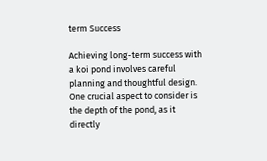term Success

Achieving long-term success with a koi pond involves careful planning and thoughtful design. One crucial aspect to consider is the depth of the pond, as it directly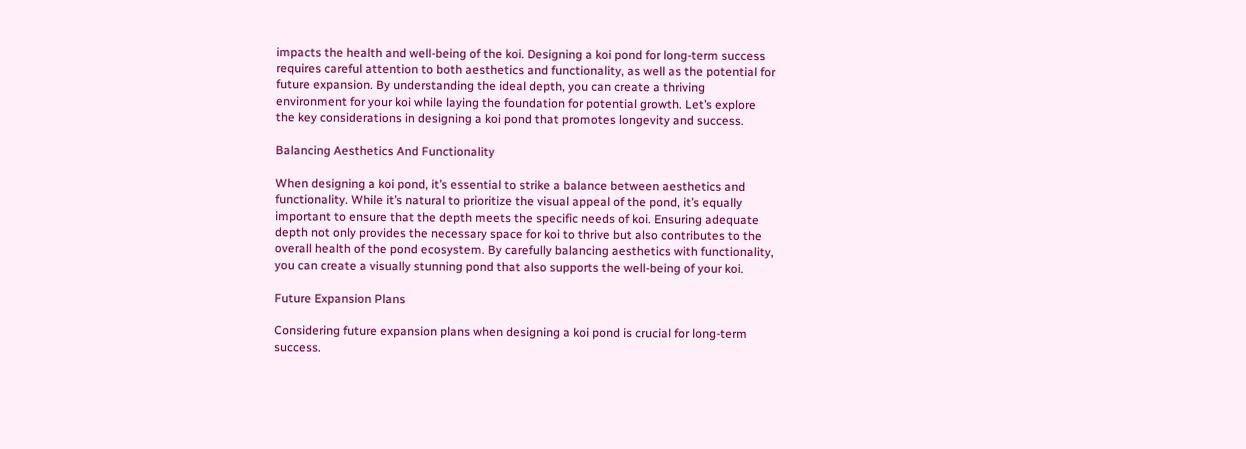impacts the health and well-being of the koi. Designing a koi pond for long-term success requires careful attention to both aesthetics and functionality, as well as the potential for future expansion. By understanding the ideal depth, you can create a thriving environment for your koi while laying the foundation for potential growth. Let’s explore the key considerations in designing a koi pond that promotes longevity and success.

Balancing Aesthetics And Functionality

When designing a koi pond, it’s essential to strike a balance between aesthetics and functionality. While it’s natural to prioritize the visual appeal of the pond, it’s equally important to ensure that the depth meets the specific needs of koi. Ensuring adequate depth not only provides the necessary space for koi to thrive but also contributes to the overall health of the pond ecosystem. By carefully balancing aesthetics with functionality, you can create a visually stunning pond that also supports the well-being of your koi.

Future Expansion Plans

Considering future expansion plans when designing a koi pond is crucial for long-term success.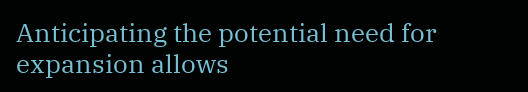Anticipating the potential need for expansion allows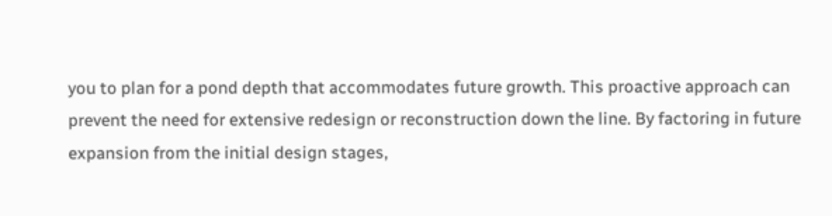you to plan for a pond depth that accommodates future growth. This proactive approach can prevent the need for extensive redesign or reconstruction down the line. By factoring in future expansion from the initial design stages,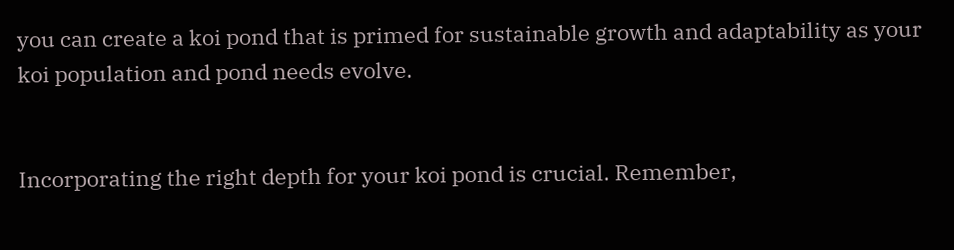you can create a koi pond that is primed for sustainable growth and adaptability as your koi population and pond needs evolve.


Incorporating the right depth for your koi pond is crucial. Remember,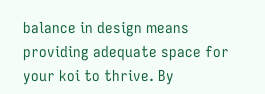balance in design means providing adequate space for your koi to thrive. By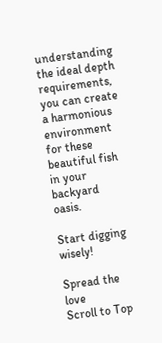understanding the ideal depth requirements, you can create a harmonious environment for these beautiful fish in your backyard oasis.

Start digging wisely!

Spread the love
Scroll to Top